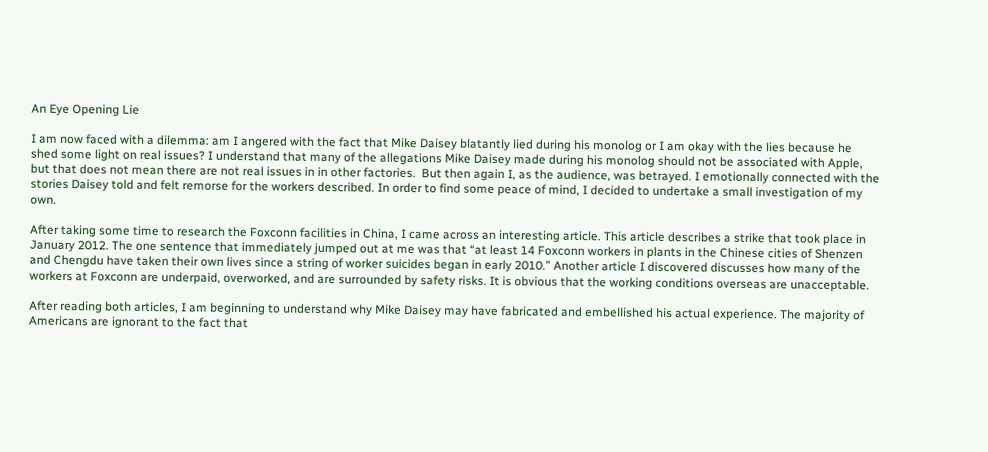An Eye Opening Lie

I am now faced with a dilemma: am I angered with the fact that Mike Daisey blatantly lied during his monolog or I am okay with the lies because he shed some light on real issues? I understand that many of the allegations Mike Daisey made during his monolog should not be associated with Apple, but that does not mean there are not real issues in in other factories.  But then again I, as the audience, was betrayed. I emotionally connected with the stories Daisey told and felt remorse for the workers described. In order to find some peace of mind, I decided to undertake a small investigation of my own.

After taking some time to research the Foxconn facilities in China, I came across an interesting article. This article describes a strike that took place in January 2012. The one sentence that immediately jumped out at me was that “at least 14 Foxconn workers in plants in the Chinese cities of Shenzen and Chengdu have taken their own lives since a string of worker suicides began in early 2010.” Another article I discovered discusses how many of the workers at Foxconn are underpaid, overworked, and are surrounded by safety risks. It is obvious that the working conditions overseas are unacceptable.

After reading both articles, I am beginning to understand why Mike Daisey may have fabricated and embellished his actual experience. The majority of Americans are ignorant to the fact that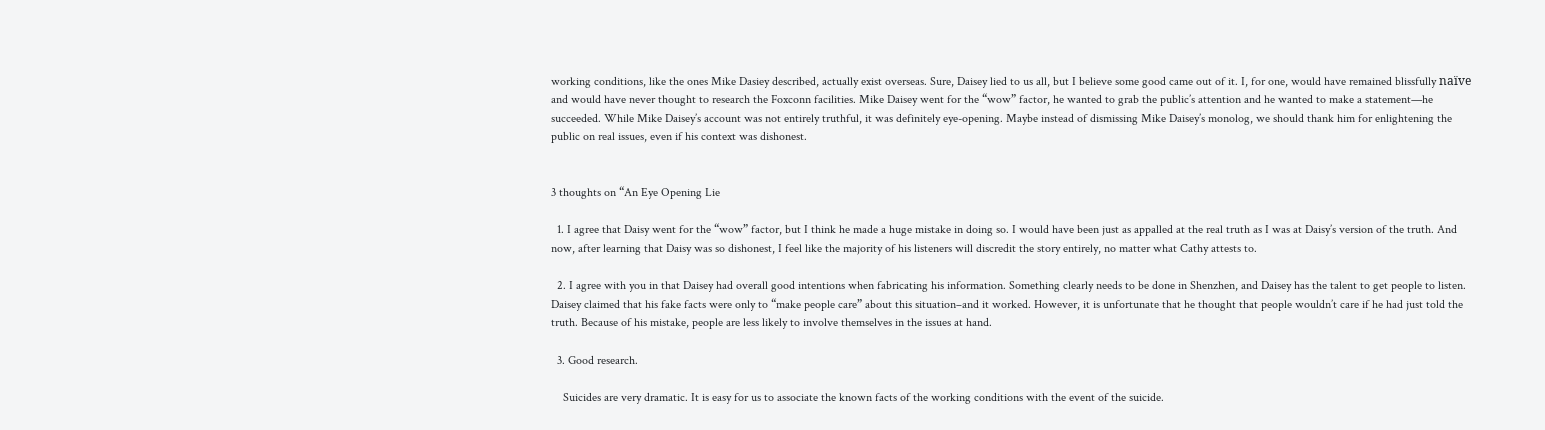working conditions, like the ones Mike Dasiey described, actually exist overseas. Sure, Daisey lied to us all, but I believe some good came out of it. I, for one, would have remained blissfully naïve and would have never thought to research the Foxconn facilities. Mike Daisey went for the “wow” factor, he wanted to grab the public’s attention and he wanted to make a statement—he succeeded. While Mike Daisey’s account was not entirely truthful, it was definitely eye-opening. Maybe instead of dismissing Mike Daisey’s monolog, we should thank him for enlightening the public on real issues, even if his context was dishonest.


3 thoughts on “An Eye Opening Lie

  1. I agree that Daisy went for the “wow” factor, but I think he made a huge mistake in doing so. I would have been just as appalled at the real truth as I was at Daisy’s version of the truth. And now, after learning that Daisy was so dishonest, I feel like the majority of his listeners will discredit the story entirely, no matter what Cathy attests to.

  2. I agree with you in that Daisey had overall good intentions when fabricating his information. Something clearly needs to be done in Shenzhen, and Daisey has the talent to get people to listen. Daisey claimed that his fake facts were only to “make people care” about this situation–and it worked. However, it is unfortunate that he thought that people wouldn’t care if he had just told the truth. Because of his mistake, people are less likely to involve themselves in the issues at hand.

  3. Good research.

    Suicides are very dramatic. It is easy for us to associate the known facts of the working conditions with the event of the suicide.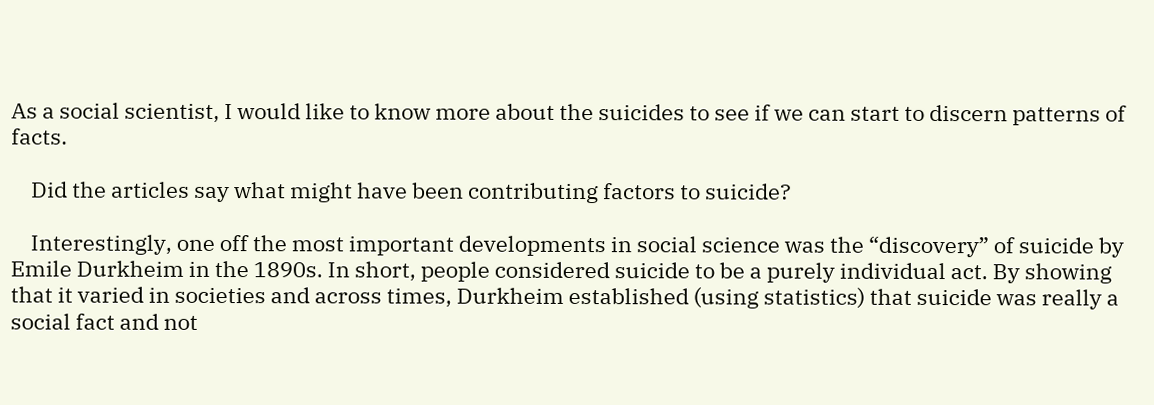As a social scientist, I would like to know more about the suicides to see if we can start to discern patterns of facts.

    Did the articles say what might have been contributing factors to suicide?

    Interestingly, one off the most important developments in social science was the “discovery” of suicide by Emile Durkheim in the 1890s. In short, people considered suicide to be a purely individual act. By showing that it varied in societies and across times, Durkheim established (using statistics) that suicide was really a social fact and not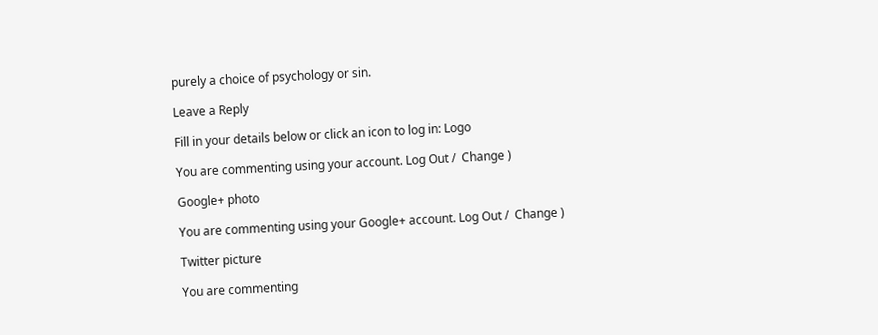purely a choice of psychology or sin.

Leave a Reply

Fill in your details below or click an icon to log in: Logo

You are commenting using your account. Log Out /  Change )

Google+ photo

You are commenting using your Google+ account. Log Out /  Change )

Twitter picture

You are commenting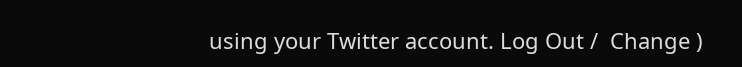using your Twitter account. Log Out /  Change )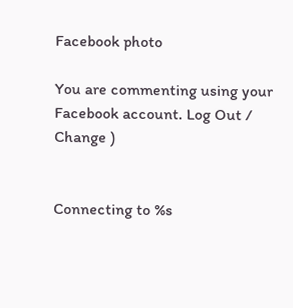Facebook photo

You are commenting using your Facebook account. Log Out /  Change )


Connecting to %s